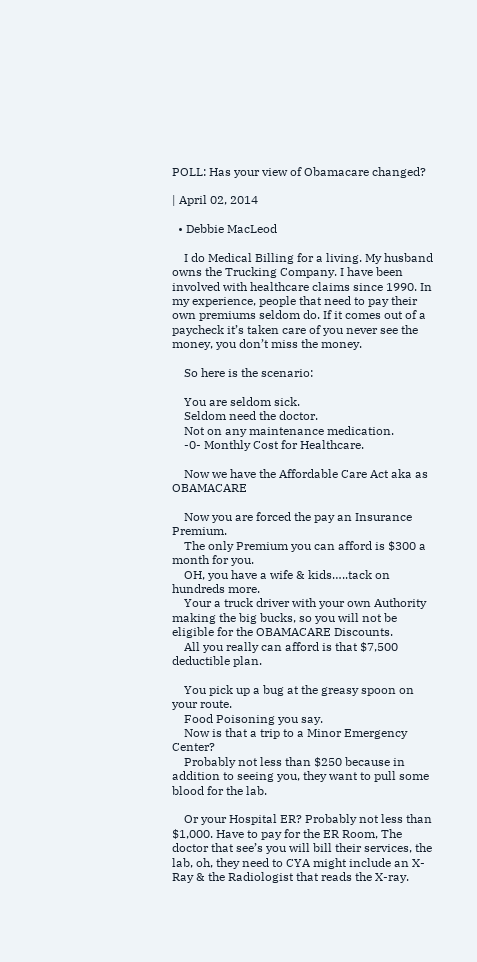POLL: Has your view of Obamacare changed?

| April 02, 2014

  • Debbie MacLeod

    I do Medical Billing for a living. My husband owns the Trucking Company. I have been involved with healthcare claims since 1990. In my experience, people that need to pay their own premiums seldom do. If it comes out of a paycheck it’s taken care of you never see the money, you don’t miss the money.

    So here is the scenario:

    You are seldom sick.
    Seldom need the doctor.
    Not on any maintenance medication.
    -0- Monthly Cost for Healthcare.

    Now we have the Affordable Care Act aka as OBAMACARE

    Now you are forced the pay an Insurance Premium.
    The only Premium you can afford is $300 a month for you.
    OH, you have a wife & kids…..tack on hundreds more.
    Your a truck driver with your own Authority making the big bucks, so you will not be eligible for the OBAMACARE Discounts.
    All you really can afford is that $7,500 deductible plan.

    You pick up a bug at the greasy spoon on your route.
    Food Poisoning you say.
    Now is that a trip to a Minor Emergency Center?
    Probably not less than $250 because in addition to seeing you, they want to pull some blood for the lab.

    Or your Hospital ER? Probably not less than $1,000. Have to pay for the ER Room, The doctor that see’s you will bill their services, the lab, oh, they need to CYA might include an X-Ray & the Radiologist that reads the X-ray.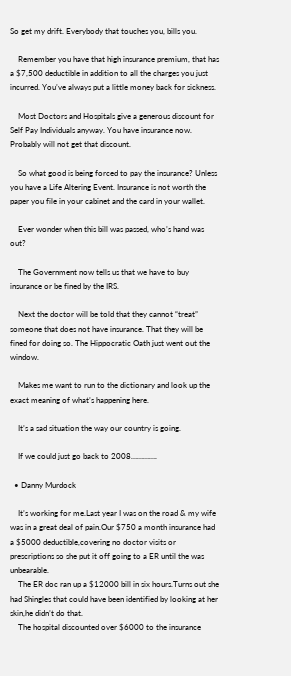So get my drift. Everybody that touches you, bills you.

    Remember you have that high insurance premium, that has a $7,500 deductible in addition to all the charges you just incurred. You’ve always put a little money back for sickness.

    Most Doctors and Hospitals give a generous discount for Self Pay Individuals anyway. You have insurance now. Probably will not get that discount.

    So what good is being forced to pay the insurance? Unless you have a Life Altering Event. Insurance is not worth the paper you file in your cabinet and the card in your wallet.

    Ever wonder when this bill was passed, who’s hand was out?

    The Government now tells us that we have to buy insurance or be fined by the IRS.

    Next the doctor will be told that they cannot “treat” someone that does not have insurance. That they will be fined for doing so. The Hippocratic Oath just went out the window.

    Makes me want to run to the dictionary and look up the exact meaning of what’s happening here.

    It’s a sad situation the way our country is going.

    If we could just go back to 2008………….

  • Danny Murdock

    It’s working for me.Last year I was on the road & my wife was in a great deal of pain.Our $750 a month insurance had a $5000 deductible,covering no doctor visits or prescriptions so she put it off going to a ER until the was unbearable.
    The ER doc ran up a $12000 bill in six hours.Turns out she had Shingles that could have been identified by looking at her skin,he didn’t do that.
    The hospital discounted over $6000 to the insurance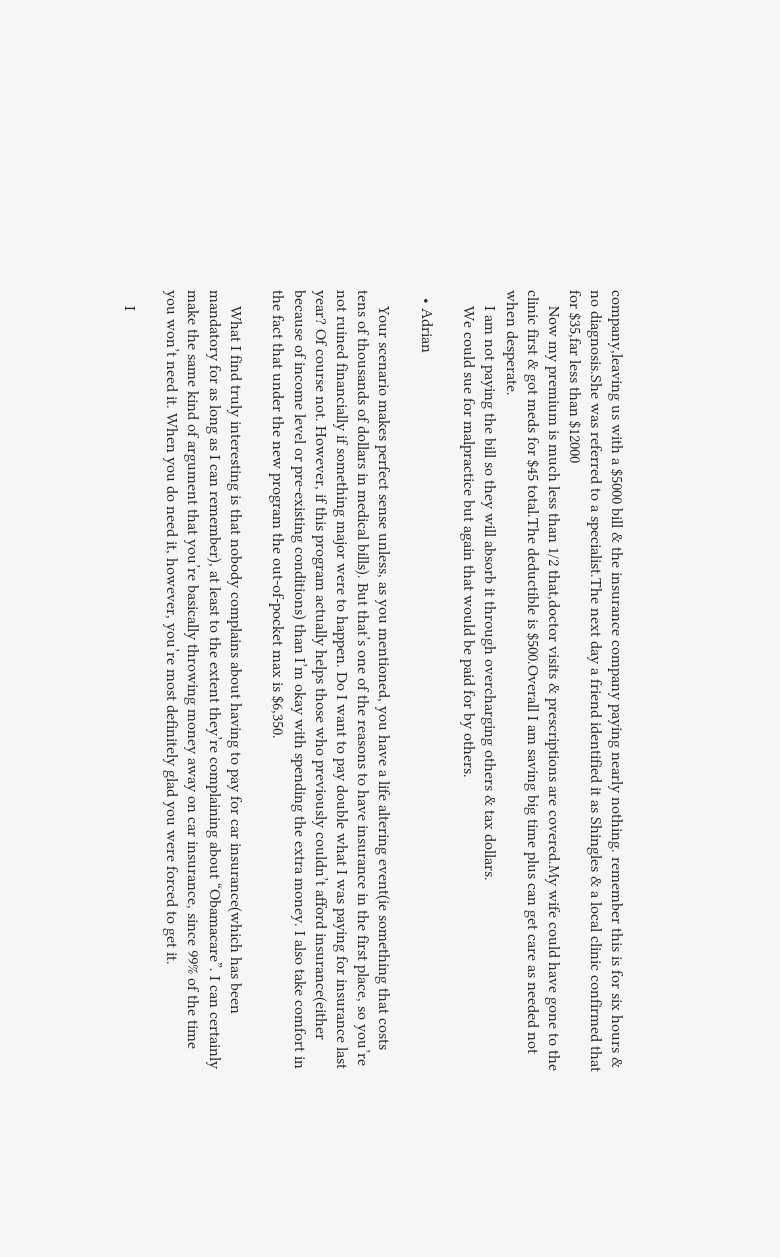company,leaving us with a $5000 bill & the insurance company paying nearly nothing. remember this is for six hours & no diagnosis.She was referred to a specialist.The next day a friend identified it as Shingles & a local clinic confirmed that for $35,far less than $12000
    Now my premium is much less than 1/2 that,doctor visits & prescriptions are covered.My wife could have gone to the clinic first & got meds for $45 total.The deductible is $500.Overall I am saving big time plus can get care as needed not when desperate.
    I am not paying the bill so they will absorb it through overcharging others & tax dollars.
    We could sue for malpractice but again that would be paid for by others.

  • Adrian

    Your scenario makes perfect sense unless, as you mentioned, you have a life altering event(ie something that costs tens of thousands of dollars in medical bills). But that’s one of the reasons to have insurance in the first place, so you’re not ruined financially if something major were to happen. Do I want to pay double what I was paying for insurance last year? Of course not. However, if this program actually helps those who previously couldn’t afford insurance(either because of income level or pre-existing conditions) than I’m okay with spending the extra money. I also take comfort in the fact that under the new program the out-of-pocket max is $6,350.

    What I find truly interesting is that nobody complains about having to pay for car insurance(which has been mandatory for as long as I can remember), at least to the extent they’re complaining about “Obamacare”. I can certainly make the same kind of argument that you’re basically throwing money away on car insurance, since 99% of the time you won’t need it. When you do need it, however, you’re most definitely glad you were forced to get it.

    I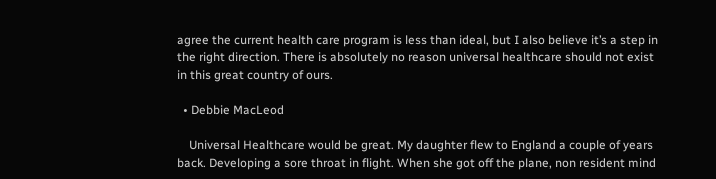agree the current health care program is less than ideal, but I also believe it’s a step in the right direction. There is absolutely no reason universal healthcare should not exist in this great country of ours.

  • Debbie MacLeod

    Universal Healthcare would be great. My daughter flew to England a couple of years back. Developing a sore throat in flight. When she got off the plane, non resident mind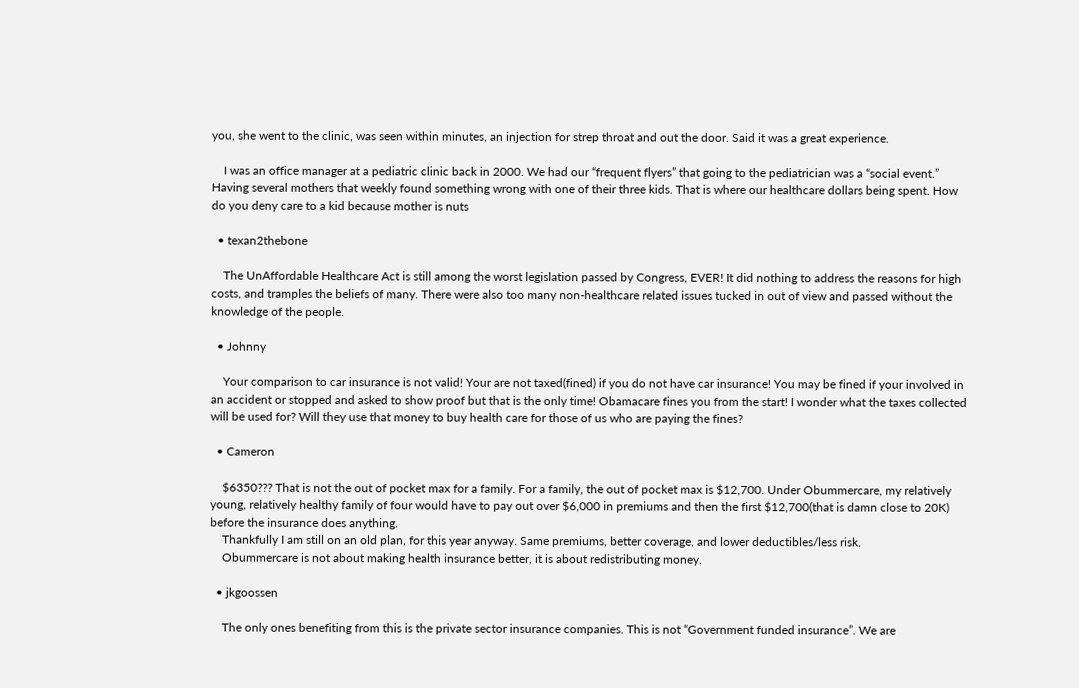you, she went to the clinic, was seen within minutes, an injection for strep throat and out the door. Said it was a great experience.

    I was an office manager at a pediatric clinic back in 2000. We had our “frequent flyers” that going to the pediatrician was a “social event.” Having several mothers that weekly found something wrong with one of their three kids. That is where our healthcare dollars being spent. How do you deny care to a kid because mother is nuts

  • texan2thebone

    The UnAffordable Healthcare Act is still among the worst legislation passed by Congress, EVER! It did nothing to address the reasons for high costs, and tramples the beliefs of many. There were also too many non-healthcare related issues tucked in out of view and passed without the knowledge of the people.

  • Johnny

    Your comparison to car insurance is not valid! Your are not taxed(fined) if you do not have car insurance! You may be fined if your involved in an accident or stopped and asked to show proof but that is the only time! Obamacare fines you from the start! I wonder what the taxes collected will be used for? Will they use that money to buy health care for those of us who are paying the fines?

  • Cameron

    $6350??? That is not the out of pocket max for a family. For a family, the out of pocket max is $12,700. Under Obummercare, my relatively young, relatively healthy family of four would have to pay out over $6,000 in premiums and then the first $12,700(that is damn close to 20K) before the insurance does anything.
    Thankfully I am still on an old plan, for this year anyway. Same premiums, better coverage, and lower deductibles/less risk.
    Obummercare is not about making health insurance better, it is about redistributing money.

  • jkgoossen

    The only ones benefiting from this is the private sector insurance companies. This is not “Government funded insurance”. We are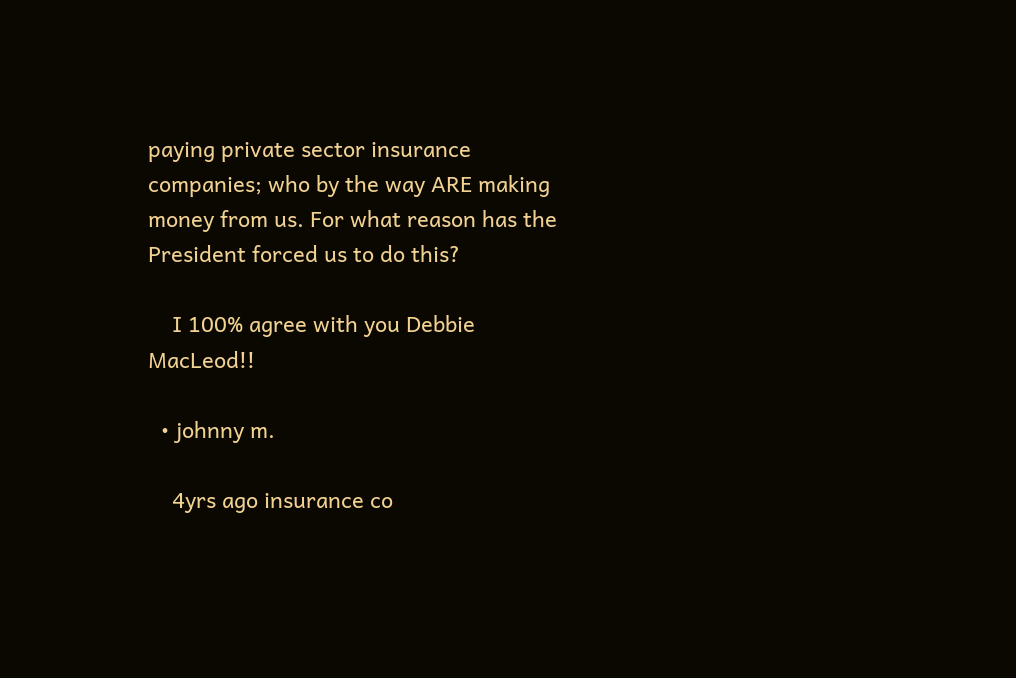paying private sector insurance companies; who by the way ARE making money from us. For what reason has the President forced us to do this?

    I 100% agree with you Debbie MacLeod!!

  • johnny m.

    4yrs ago insurance co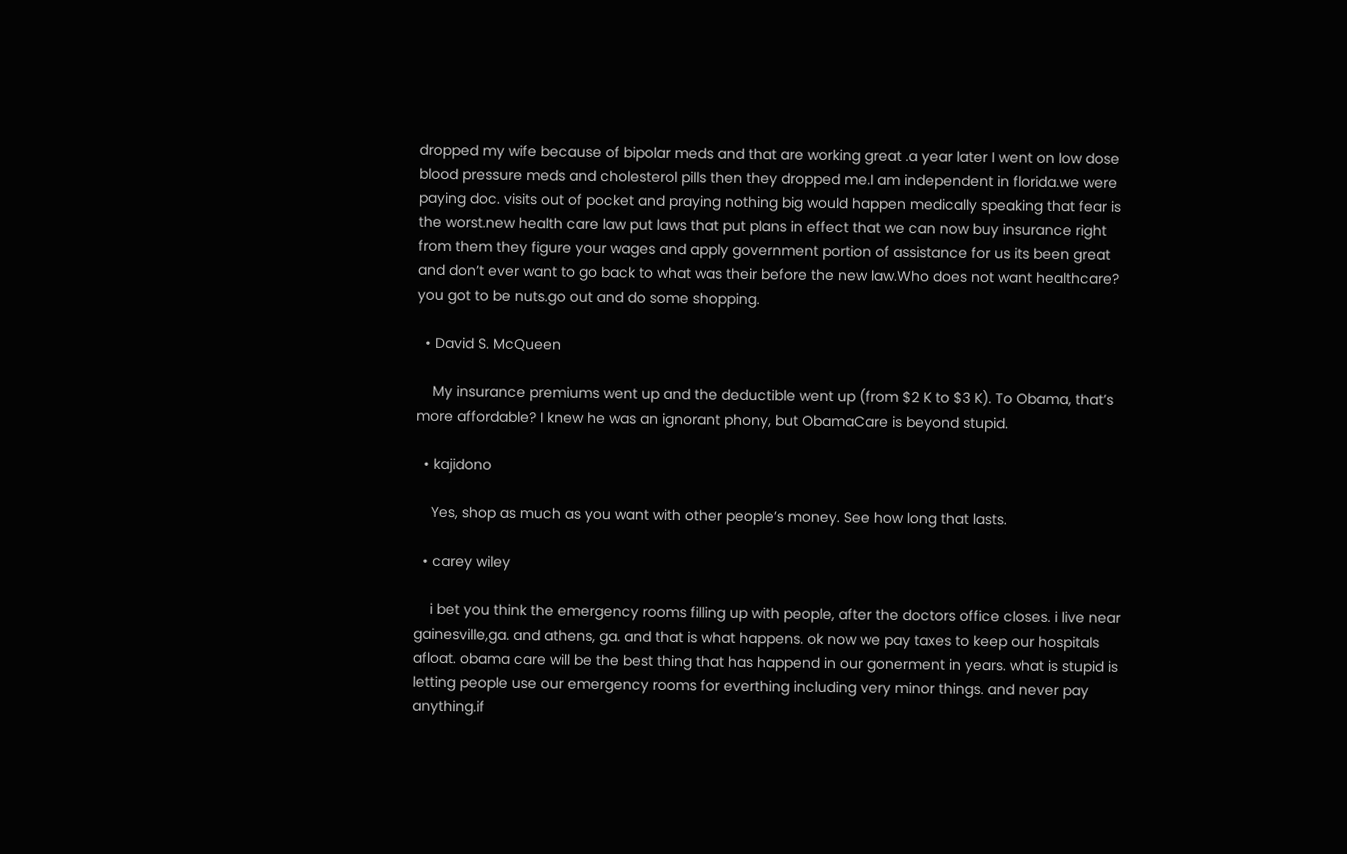dropped my wife because of bipolar meds and that are working great .a year later I went on low dose blood pressure meds and cholesterol pills then they dropped me.I am independent in florida.we were paying doc. visits out of pocket and praying nothing big would happen medically speaking that fear is the worst.new health care law put laws that put plans in effect that we can now buy insurance right from them they figure your wages and apply government portion of assistance for us its been great and don’t ever want to go back to what was their before the new law.Who does not want healthcare? you got to be nuts.go out and do some shopping.

  • David S. McQueen

    My insurance premiums went up and the deductible went up (from $2 K to $3 K). To Obama, that’s more affordable? I knew he was an ignorant phony, but ObamaCare is beyond stupid.

  • kajidono

    Yes, shop as much as you want with other people’s money. See how long that lasts.

  • carey wiley

    i bet you think the emergency rooms filling up with people, after the doctors office closes. i live near gainesville,ga. and athens, ga. and that is what happens. ok now we pay taxes to keep our hospitals afloat. obama care will be the best thing that has happend in our gonerment in years. what is stupid is letting people use our emergency rooms for everthing including very minor things. and never pay anything.if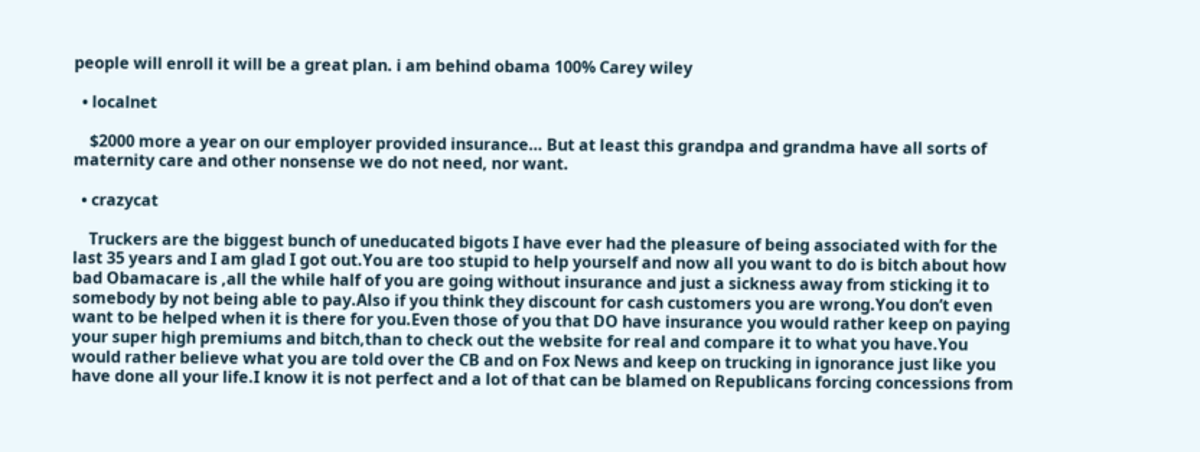people will enroll it will be a great plan. i am behind obama 100% Carey wiley

  • localnet

    $2000 more a year on our employer provided insurance… But at least this grandpa and grandma have all sorts of maternity care and other nonsense we do not need, nor want.

  • crazycat

    Truckers are the biggest bunch of uneducated bigots I have ever had the pleasure of being associated with for the last 35 years and I am glad I got out.You are too stupid to help yourself and now all you want to do is bitch about how bad Obamacare is ,all the while half of you are going without insurance and just a sickness away from sticking it to somebody by not being able to pay.Also if you think they discount for cash customers you are wrong.You don’t even want to be helped when it is there for you.Even those of you that DO have insurance you would rather keep on paying your super high premiums and bitch,than to check out the website for real and compare it to what you have.You would rather believe what you are told over the CB and on Fox News and keep on trucking in ignorance just like you have done all your life.I know it is not perfect and a lot of that can be blamed on Republicans forcing concessions from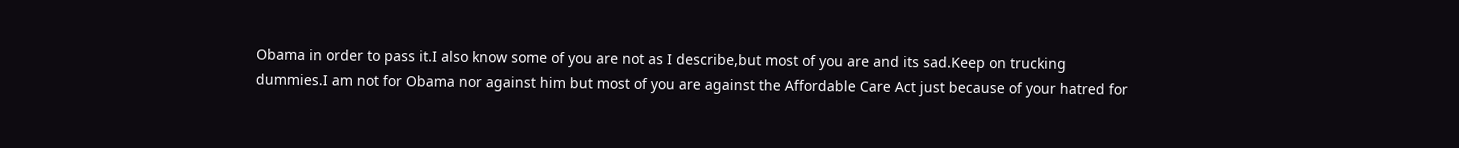Obama in order to pass it.I also know some of you are not as I describe,but most of you are and its sad.Keep on trucking dummies.I am not for Obama nor against him but most of you are against the Affordable Care Act just because of your hatred for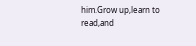him.Grow up,learn to read,and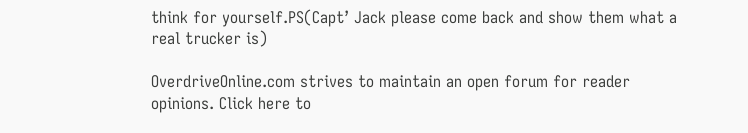think for yourself.PS(Capt’ Jack please come back and show them what a real trucker is)

OverdriveOnline.com strives to maintain an open forum for reader opinions. Click here to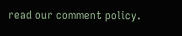read our comment policy.